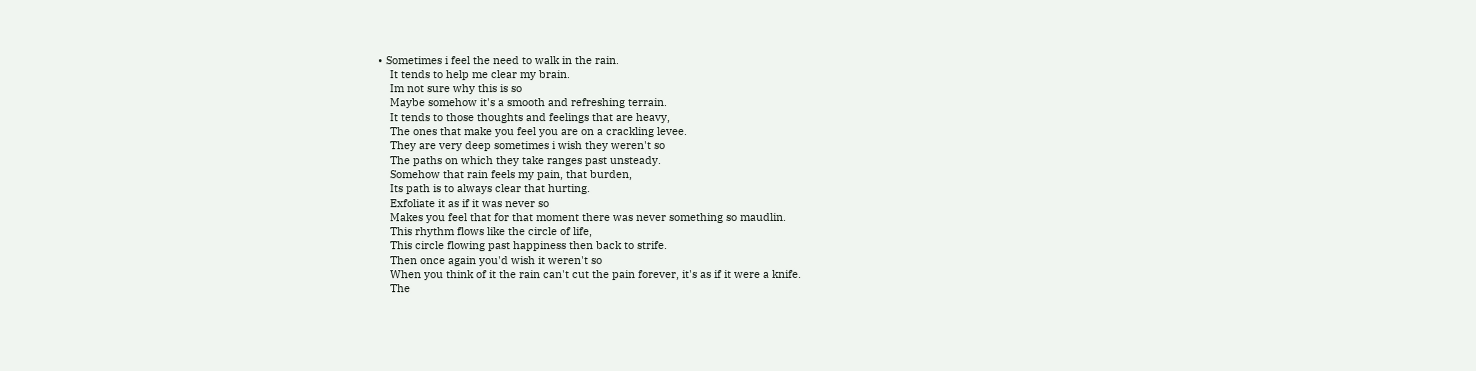• Sometimes i feel the need to walk in the rain.
    It tends to help me clear my brain.
    Im not sure why this is so
    Maybe somehow it's a smooth and refreshing terrain.
    It tends to those thoughts and feelings that are heavy,
    The ones that make you feel you are on a crackling levee.
    They are very deep sometimes i wish they weren't so
    The paths on which they take ranges past unsteady.
    Somehow that rain feels my pain, that burden,
    Its path is to always clear that hurting.
    Exfoliate it as if it was never so
    Makes you feel that for that moment there was never something so maudlin.
    This rhythm flows like the circle of life,
    This circle flowing past happiness then back to strife.
    Then once again you'd wish it weren't so
    When you think of it the rain can't cut the pain forever, it's as if it were a knife.
    The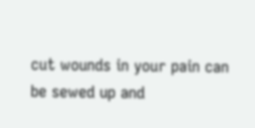cut wounds in your pain can be sewed up and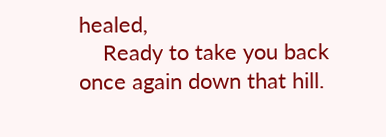healed,
    Ready to take you back once again down that hill.